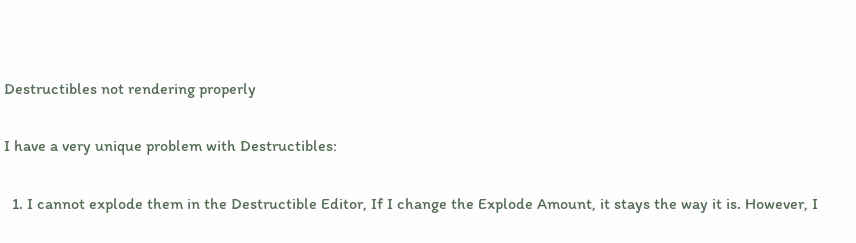Destructibles not rendering properly

I have a very unique problem with Destructibles:

  1. I cannot explode them in the Destructible Editor, If I change the Explode Amount, it stays the way it is. However, I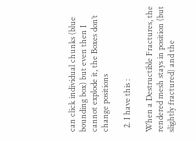can click individual chunks (blue bounding box) but even then I cannot explode it, the Boxes don’t change positions

  2. I have this :

When a Destructible Fractures, the rendered mesh stays in position (but slightly fractured) and the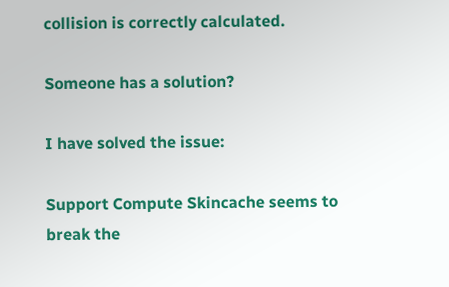collision is correctly calculated.

Someone has a solution?

I have solved the issue:

Support Compute Skincache seems to break the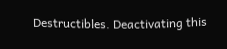Destructibles. Deactivating this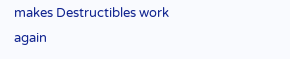makes Destructibles work again